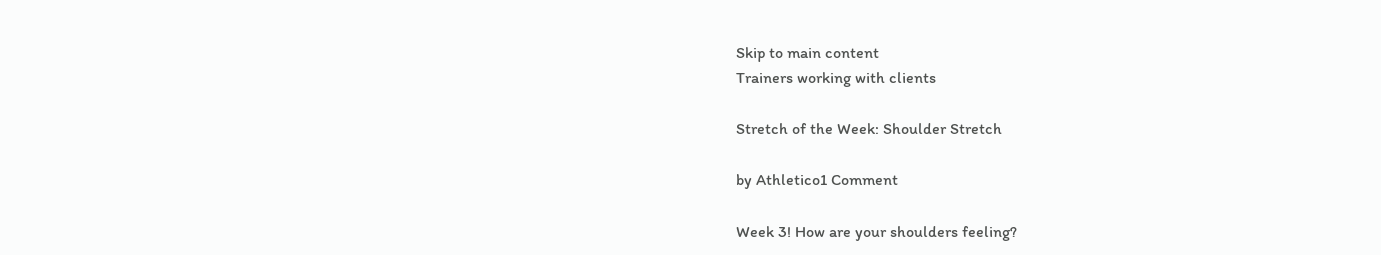Skip to main content
Trainers working with clients

Stretch of the Week: Shoulder Stretch

by Athletico1 Comment

Week 3! How are your shoulders feeling?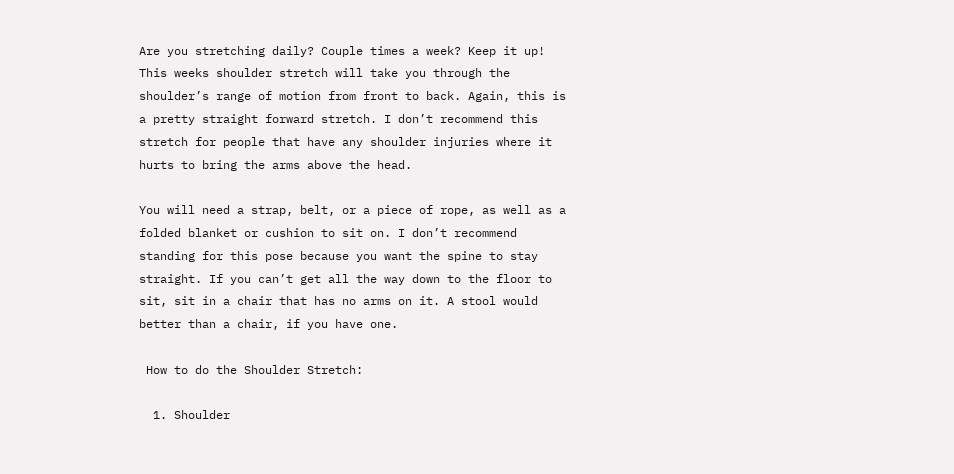Are you stretching daily? Couple times a week? Keep it up! This weeks shoulder stretch will take you through the shoulder’s range of motion from front to back. Again, this is a pretty straight forward stretch. I don’t recommend this stretch for people that have any shoulder injuries where it hurts to bring the arms above the head.

You will need a strap, belt, or a piece of rope, as well as a folded blanket or cushion to sit on. I don’t recommend standing for this pose because you want the spine to stay straight. If you can’t get all the way down to the floor to sit, sit in a chair that has no arms on it. A stool would better than a chair, if you have one.

 How to do the Shoulder Stretch:

  1. Shoulder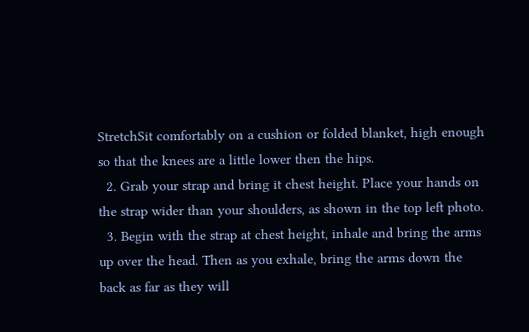StretchSit comfortably on a cushion or folded blanket, high enough so that the knees are a little lower then the hips.
  2. Grab your strap and bring it chest height. Place your hands on the strap wider than your shoulders, as shown in the top left photo.
  3. Begin with the strap at chest height, inhale and bring the arms up over the head. Then as you exhale, bring the arms down the back as far as they will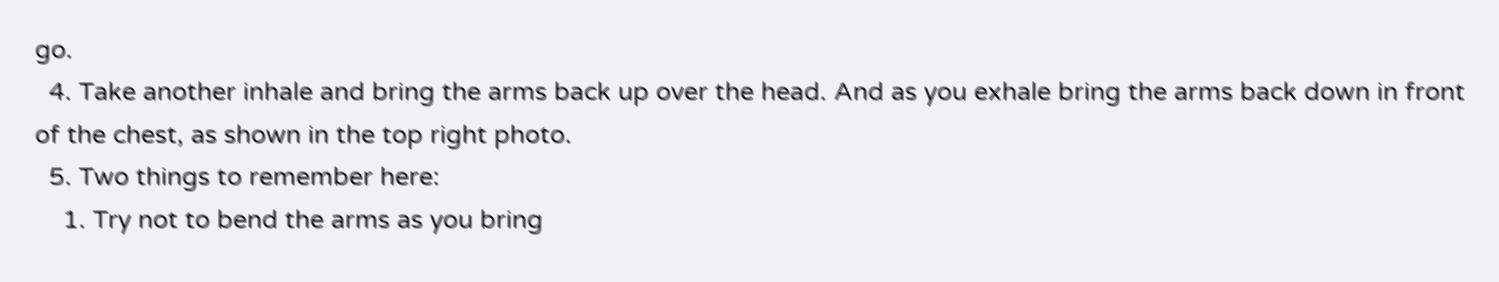go.
  4. Take another inhale and bring the arms back up over the head. And as you exhale bring the arms back down in front of the chest, as shown in the top right photo.
  5. Two things to remember here:
    1. Try not to bend the arms as you bring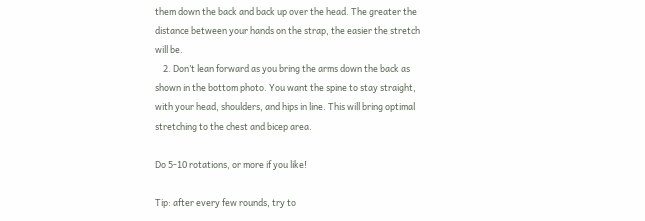them down the back and back up over the head. The greater the distance between your hands on the strap, the easier the stretch will be.
    2. Don’t lean forward as you bring the arms down the back as shown in the bottom photo. You want the spine to stay straight, with your head, shoulders, and hips in line. This will bring optimal stretching to the chest and bicep area.

Do 5-10 rotations, or more if you like!

Tip: after every few rounds, try to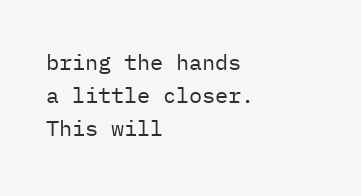bring the hands a little closer. This will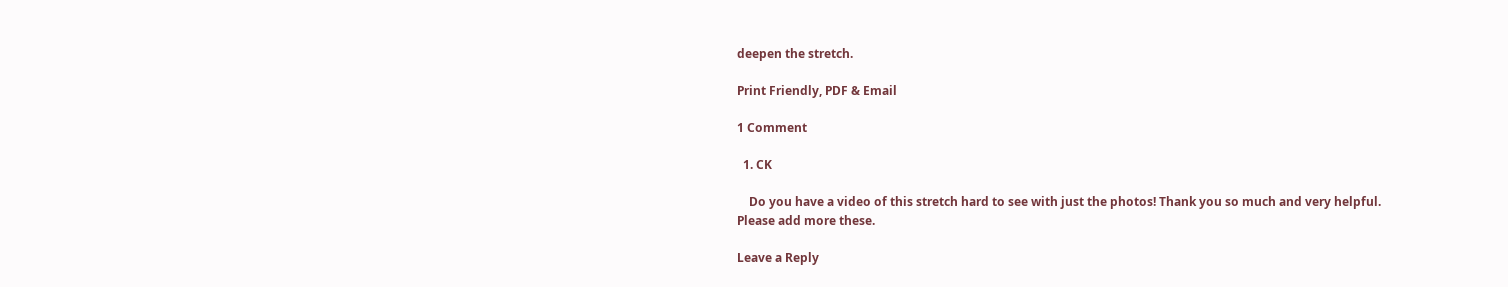deepen the stretch.

Print Friendly, PDF & Email

1 Comment

  1. CK

    Do you have a video of this stretch hard to see with just the photos! Thank you so much and very helpful. Please add more these.

Leave a Reply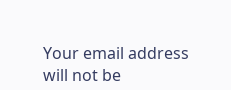Your email address will not be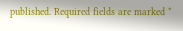published. Required fields are marked *